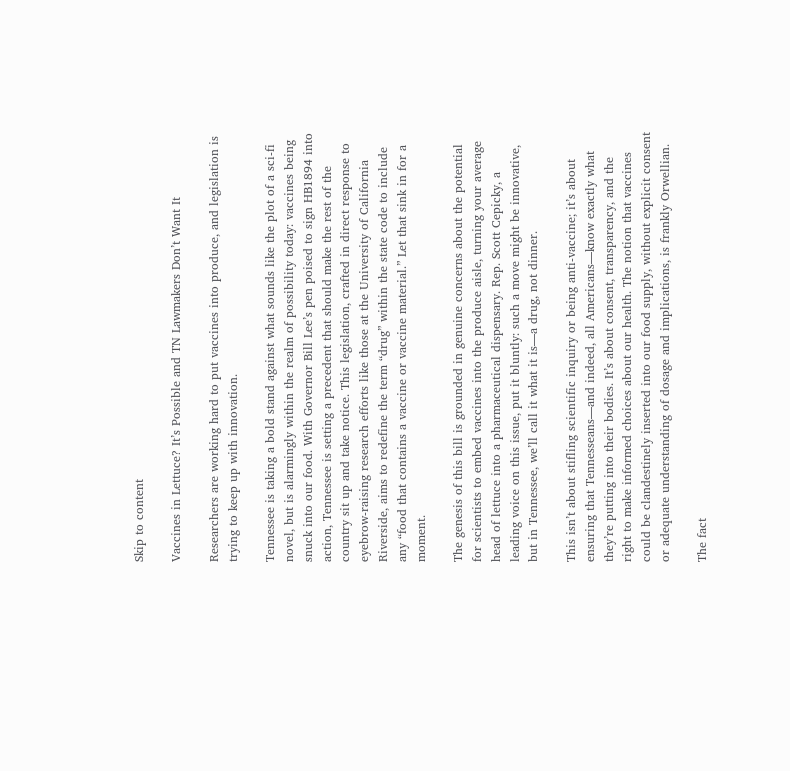Skip to content

Vaccines in Lettuce? It’s Possible and TN Lawmakers Don’t Want It

Researchers are working hard to put vaccines into produce, and legislation is trying to keep up with innovation.

Tennessee is taking a bold stand against what sounds like the plot of a sci-fi novel, but is alarmingly within the realm of possibility today: vaccines being snuck into our food. With Governor Bill Lee’s pen poised to sign HB1894 into action, Tennessee is setting a precedent that should make the rest of the country sit up and take notice. This legislation, crafted in direct response to eyebrow-raising research efforts like those at the University of California Riverside, aims to redefine the term “drug” within the state code to include any “food that contains a vaccine or vaccine material.” Let that sink in for a moment.

The genesis of this bill is grounded in genuine concerns about the potential for scientists to embed vaccines into the produce aisle, turning your average head of lettuce into a pharmaceutical dispensary. Rep. Scott Cepicky, a leading voice on this issue, put it bluntly: such a move might be innovative, but in Tennessee, we’ll call it what it is—a drug, not dinner.

This isn’t about stifling scientific inquiry or being anti-vaccine; it’s about ensuring that Tennesseans—and indeed, all Americans—know exactly what they’re putting into their bodies. It’s about consent, transparency, and the right to make informed choices about our health. The notion that vaccines could be clandestinely inserted into our food supply, without explicit consent or adequate understanding of dosage and implications, is frankly Orwellian.

The fact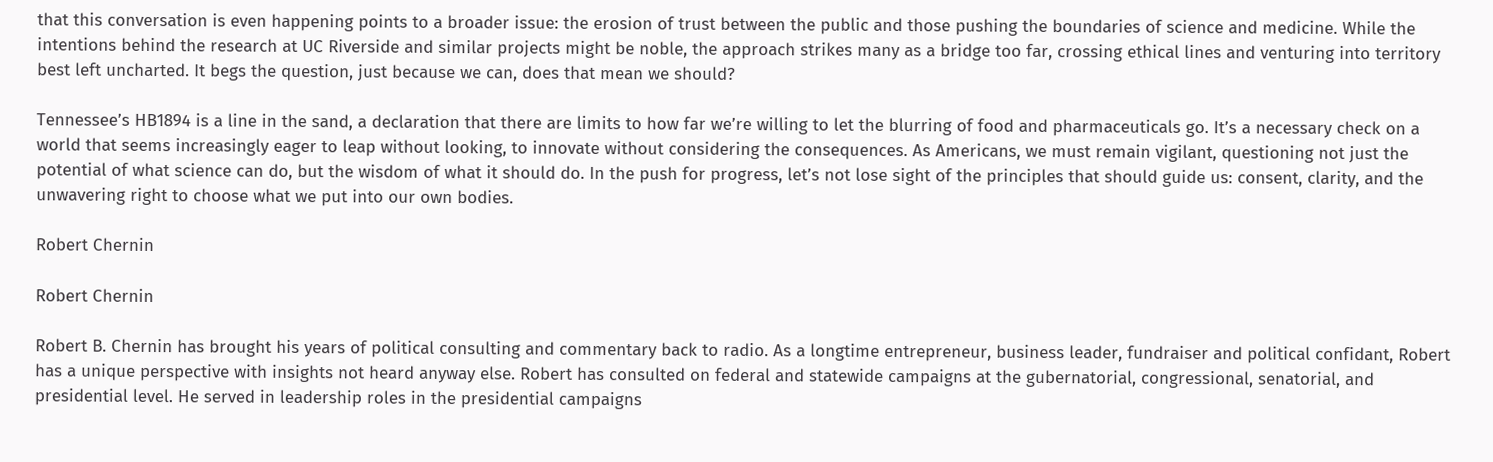that this conversation is even happening points to a broader issue: the erosion of trust between the public and those pushing the boundaries of science and medicine. While the intentions behind the research at UC Riverside and similar projects might be noble, the approach strikes many as a bridge too far, crossing ethical lines and venturing into territory best left uncharted. It begs the question, just because we can, does that mean we should?

Tennessee’s HB1894 is a line in the sand, a declaration that there are limits to how far we’re willing to let the blurring of food and pharmaceuticals go. It’s a necessary check on a world that seems increasingly eager to leap without looking, to innovate without considering the consequences. As Americans, we must remain vigilant, questioning not just the potential of what science can do, but the wisdom of what it should do. In the push for progress, let’s not lose sight of the principles that should guide us: consent, clarity, and the unwavering right to choose what we put into our own bodies.

Robert Chernin

Robert Chernin

Robert B. Chernin has brought his years of political consulting and commentary back to radio. As a longtime entrepreneur, business leader, fundraiser and political confidant, Robert has a unique perspective with insights not heard anyway else. Robert has consulted on federal and statewide campaigns at the gubernatorial, congressional, senatorial, and presidential level. He served in leadership roles in the presidential campaigns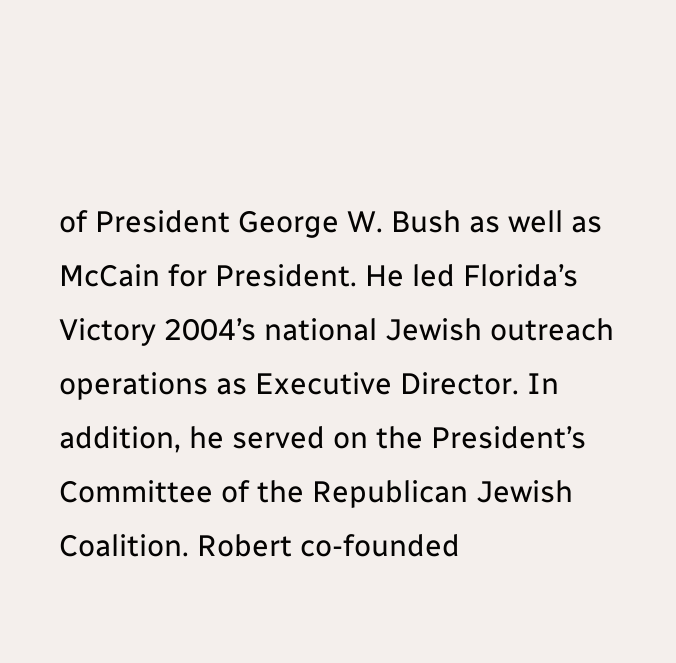of President George W. Bush as well as McCain for President. He led Florida’s Victory 2004’s national Jewish outreach operations as Executive Director. In addition, he served on the President’s Committee of the Republican Jewish Coalition. Robert co-founded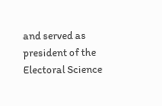and served as president of the Electoral Science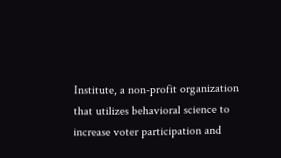Institute, a non-profit organization that utilizes behavioral science to increase voter participation and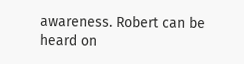awareness. Robert can be heard on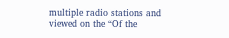multiple radio stations and viewed on the “Of the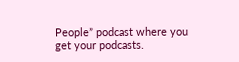People” podcast where you get your podcasts.